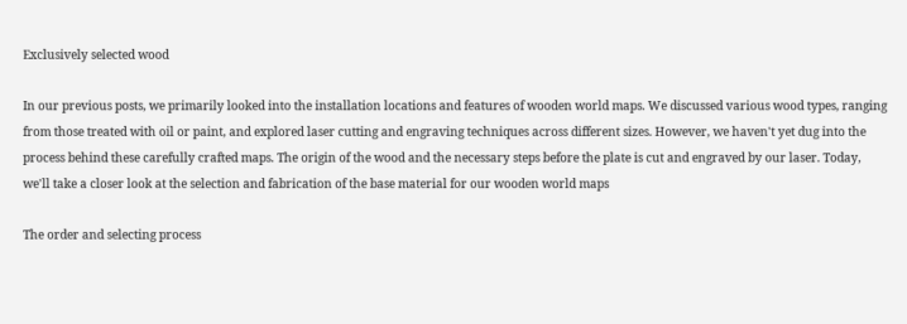Exclusively selected wood

In our previous posts, we primarily looked into the installation locations and features of wooden world maps. We discussed various wood types, ranging from those treated with oil or paint, and explored laser cutting and engraving techniques across different sizes. However, we haven't yet dug into the process behind these carefully crafted maps. The origin of the wood and the necessary steps before the plate is cut and engraved by our laser. Today, we'll take a closer look at the selection and fabrication of the base material for our wooden world maps

The order and selecting process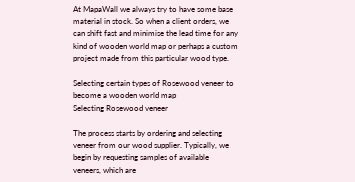At MapaWall we always try to have some base material in stock. So when a client orders, we can shift fast and minimise the lead time for any kind of wooden world map or perhaps a custom project made from this particular wood type.

Selecting certain types of Rosewood veneer to become a wooden world map
Selecting Rosewood veneer

The process starts by ordering and selecting veneer from our wood supplier. Typically, we begin by requesting samples of available veneers, which are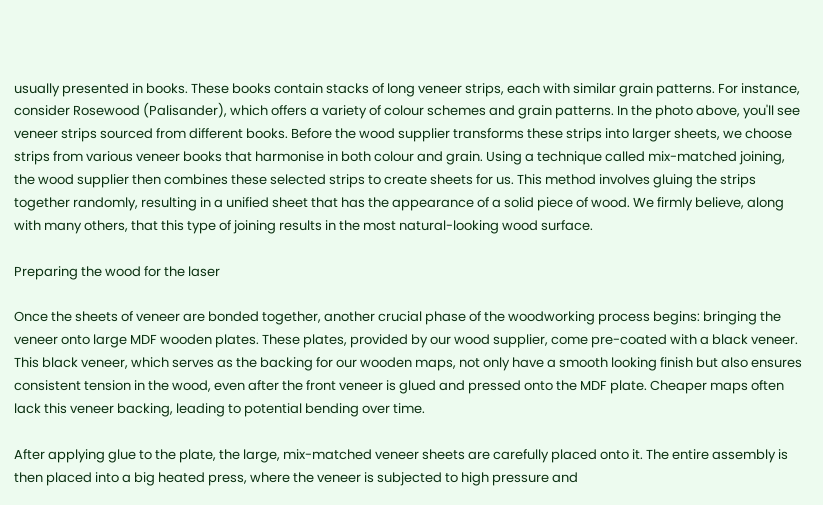usually presented in books. These books contain stacks of long veneer strips, each with similar grain patterns. For instance, consider Rosewood (Palisander), which offers a variety of colour schemes and grain patterns. In the photo above, you'll see veneer strips sourced from different books. Before the wood supplier transforms these strips into larger sheets, we choose strips from various veneer books that harmonise in both colour and grain. Using a technique called mix-matched joining, the wood supplier then combines these selected strips to create sheets for us. This method involves gluing the strips together randomly, resulting in a unified sheet that has the appearance of a solid piece of wood. We firmly believe, along with many others, that this type of joining results in the most natural-looking wood surface.

Preparing the wood for the laser

Once the sheets of veneer are bonded together, another crucial phase of the woodworking process begins: bringing the veneer onto large MDF wooden plates. These plates, provided by our wood supplier, come pre-coated with a black veneer. This black veneer, which serves as the backing for our wooden maps, not only have a smooth looking finish but also ensures consistent tension in the wood, even after the front veneer is glued and pressed onto the MDF plate. Cheaper maps often lack this veneer backing, leading to potential bending over time.

After applying glue to the plate, the large, mix-matched veneer sheets are carefully placed onto it. The entire assembly is then placed into a big heated press, where the veneer is subjected to high pressure and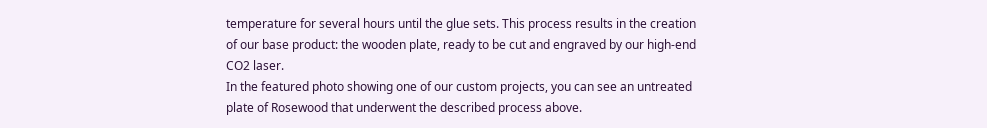temperature for several hours until the glue sets. This process results in the creation of our base product: the wooden plate, ready to be cut and engraved by our high-end CO2 laser.
In the featured photo showing one of our custom projects, you can see an untreated plate of Rosewood that underwent the described process above.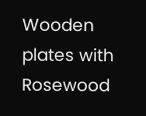Wooden plates with Rosewood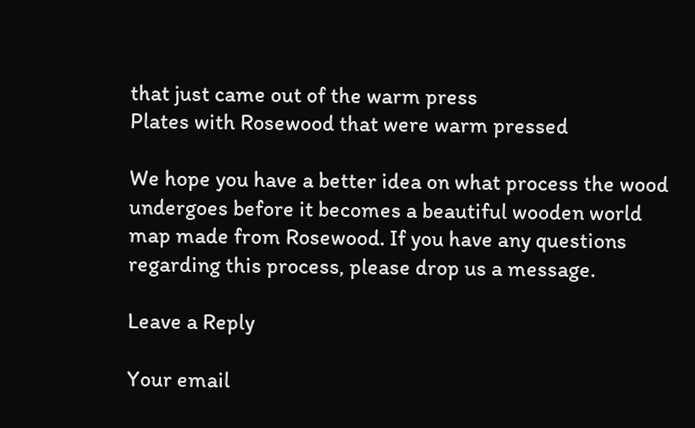that just came out of the warm press
Plates with Rosewood that were warm pressed

We hope you have a better idea on what process the wood undergoes before it becomes a beautiful wooden world map made from Rosewood. If you have any questions regarding this process, please drop us a message.

Leave a Reply

Your email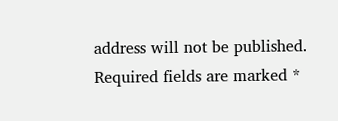address will not be published. Required fields are marked *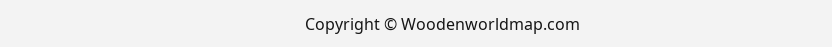Copyright © Woodenworldmap.com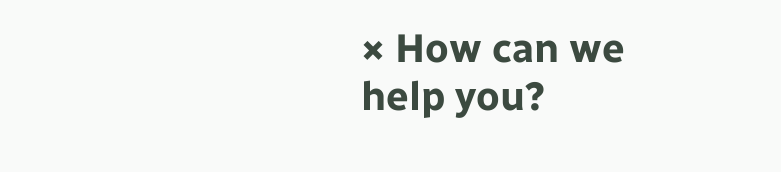× How can we help you?